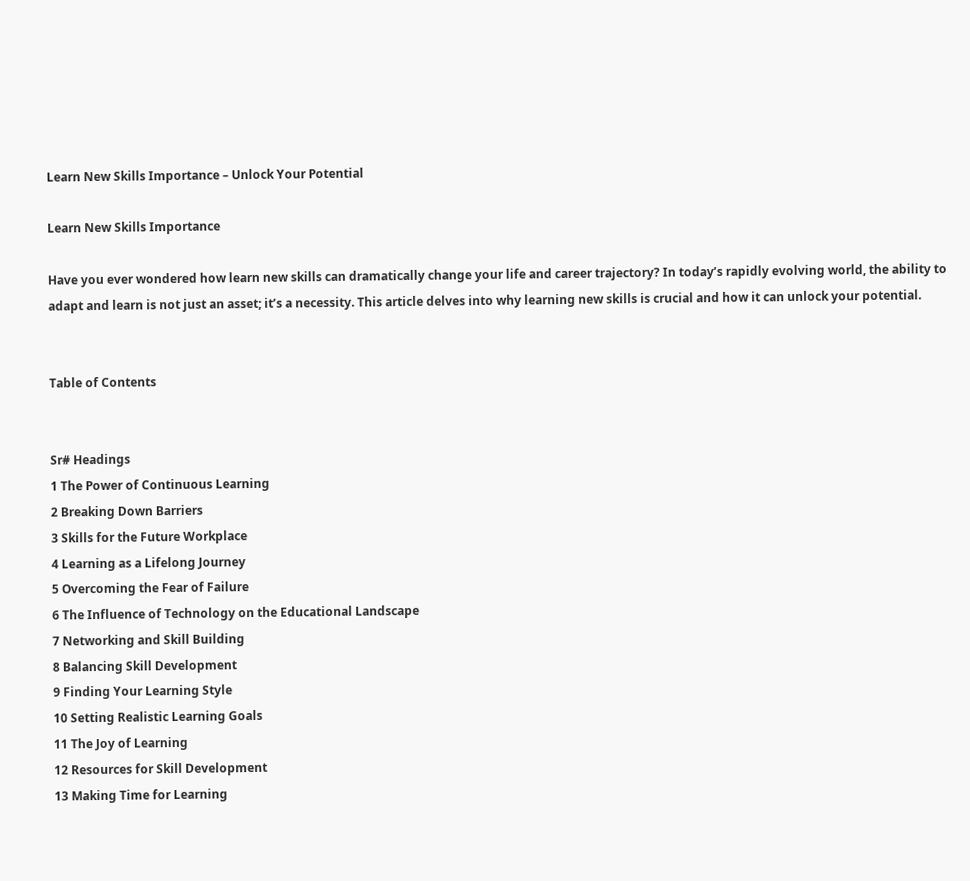Learn New Skills Importance – Unlock Your Potential

Learn New Skills Importance

Have you ever wondered how learn new skills can dramatically change your life and career trajectory? In today’s rapidly evolving world, the ability to adapt and learn is not just an asset; it’s a necessity. This article delves into why learning new skills is crucial and how it can unlock your potential.


Table of Contents


Sr# Headings
1 The Power of Continuous Learning
2 Breaking Down Barriers
3 Skills for the Future Workplace
4 Learning as a Lifelong Journey
5 Overcoming the Fear of Failure
6 The Influence of Technology on the Educational Landscape
7 Networking and Skill Building
8 Balancing Skill Development
9 Finding Your Learning Style
10 Setting Realistic Learning Goals
11 The Joy of Learning
12 Resources for Skill Development
13 Making Time for Learning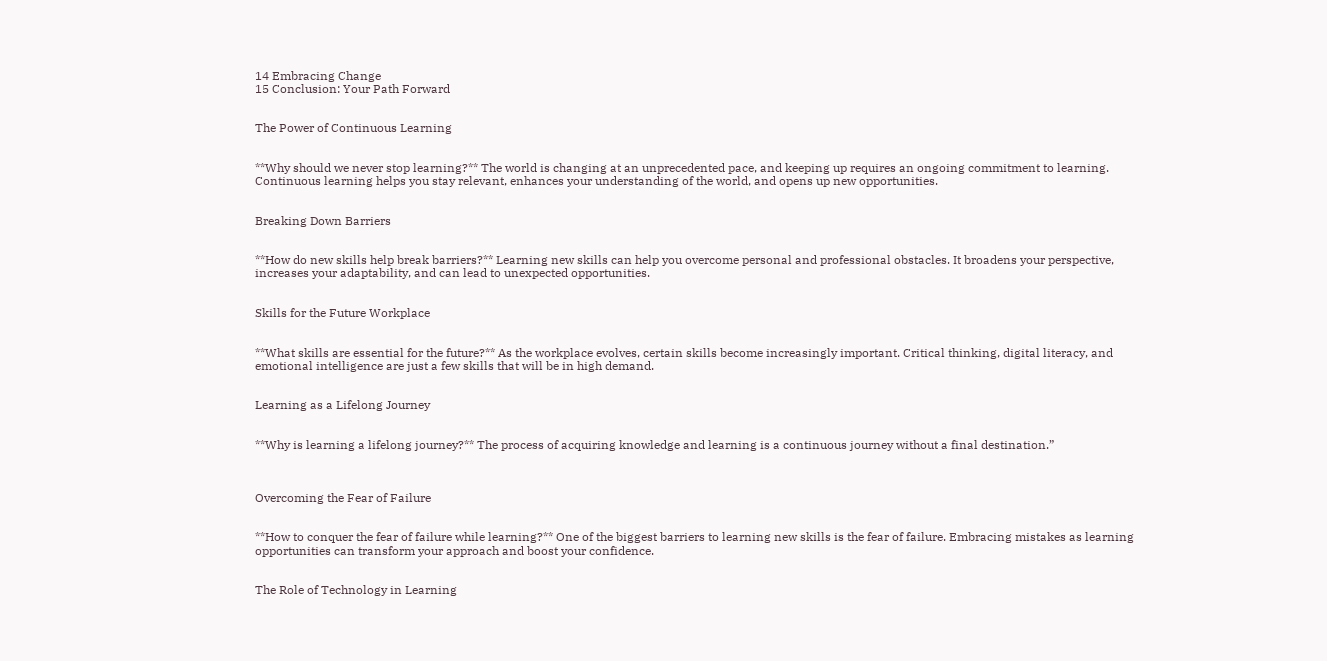14 Embracing Change
15 Conclusion: Your Path Forward


The Power of Continuous Learning


**Why should we never stop learning?** The world is changing at an unprecedented pace, and keeping up requires an ongoing commitment to learning. Continuous learning helps you stay relevant, enhances your understanding of the world, and opens up new opportunities.


Breaking Down Barriers


**How do new skills help break barriers?** Learning new skills can help you overcome personal and professional obstacles. It broadens your perspective, increases your adaptability, and can lead to unexpected opportunities.


Skills for the Future Workplace


**What skills are essential for the future?** As the workplace evolves, certain skills become increasingly important. Critical thinking, digital literacy, and emotional intelligence are just a few skills that will be in high demand.


Learning as a Lifelong Journey


**Why is learning a lifelong journey?** The process of acquiring knowledge and learning is a continuous journey without a final destination.”



Overcoming the Fear of Failure


**How to conquer the fear of failure while learning?** One of the biggest barriers to learning new skills is the fear of failure. Embracing mistakes as learning opportunities can transform your approach and boost your confidence.


The Role of Technology in Learning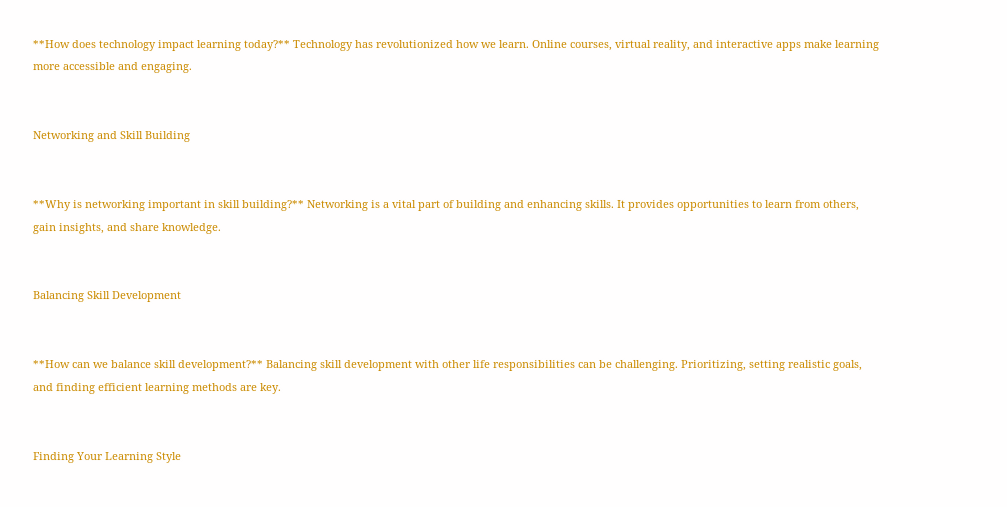**How does technology impact learning today?** Technology has revolutionized how we learn. Online courses, virtual reality, and interactive apps make learning more accessible and engaging.


Networking and Skill Building


**Why is networking important in skill building?** Networking is a vital part of building and enhancing skills. It provides opportunities to learn from others, gain insights, and share knowledge.


Balancing Skill Development


**How can we balance skill development?** Balancing skill development with other life responsibilities can be challenging. Prioritizing, setting realistic goals, and finding efficient learning methods are key.


Finding Your Learning Style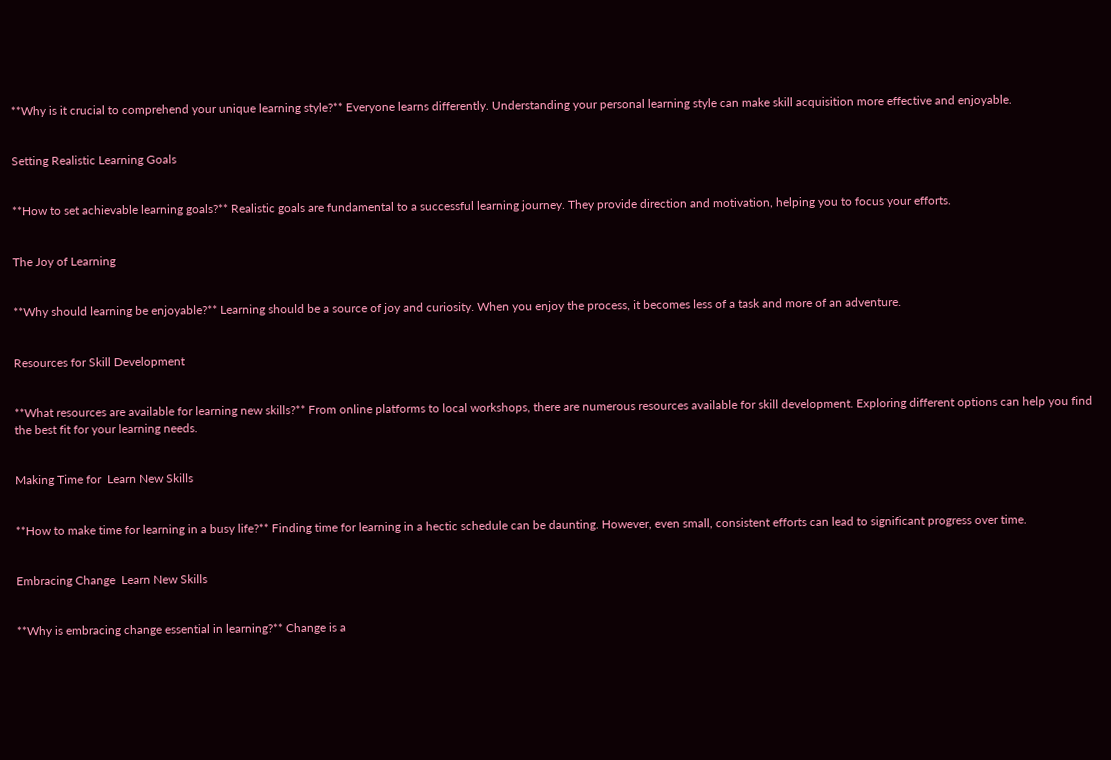**Why is it crucial to comprehend your unique learning style?** Everyone learns differently. Understanding your personal learning style can make skill acquisition more effective and enjoyable.


Setting Realistic Learning Goals


**How to set achievable learning goals?** Realistic goals are fundamental to a successful learning journey. They provide direction and motivation, helping you to focus your efforts.


The Joy of Learning


**Why should learning be enjoyable?** Learning should be a source of joy and curiosity. When you enjoy the process, it becomes less of a task and more of an adventure.


Resources for Skill Development


**What resources are available for learning new skills?** From online platforms to local workshops, there are numerous resources available for skill development. Exploring different options can help you find the best fit for your learning needs.


Making Time for  Learn New Skills


**How to make time for learning in a busy life?** Finding time for learning in a hectic schedule can be daunting. However, even small, consistent efforts can lead to significant progress over time.


Embracing Change  Learn New Skills


**Why is embracing change essential in learning?** Change is a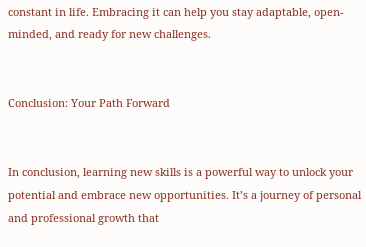constant in life. Embracing it can help you stay adaptable, open-minded, and ready for new challenges.


Conclusion: Your Path Forward


In conclusion, learning new skills is a powerful way to unlock your potential and embrace new opportunities. It’s a journey of personal and professional growth that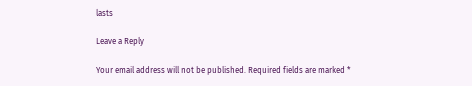lasts

Leave a Reply

Your email address will not be published. Required fields are marked *